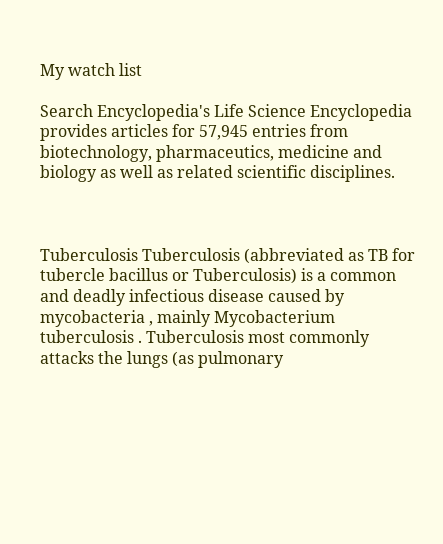My watch list

Search Encyclopedia's Life Science Encyclopedia provides articles for 57,945 entries from biotechnology, pharmaceutics, medicine and biology as well as related scientific disciplines.



Tuberculosis Tuberculosis (abbreviated as TB for tubercle bacillus or Tuberculosis) is a common and deadly infectious disease caused by mycobacteria , mainly Mycobacterium tuberculosis . Tuberculosis most commonly attacks the lungs (as pulmonary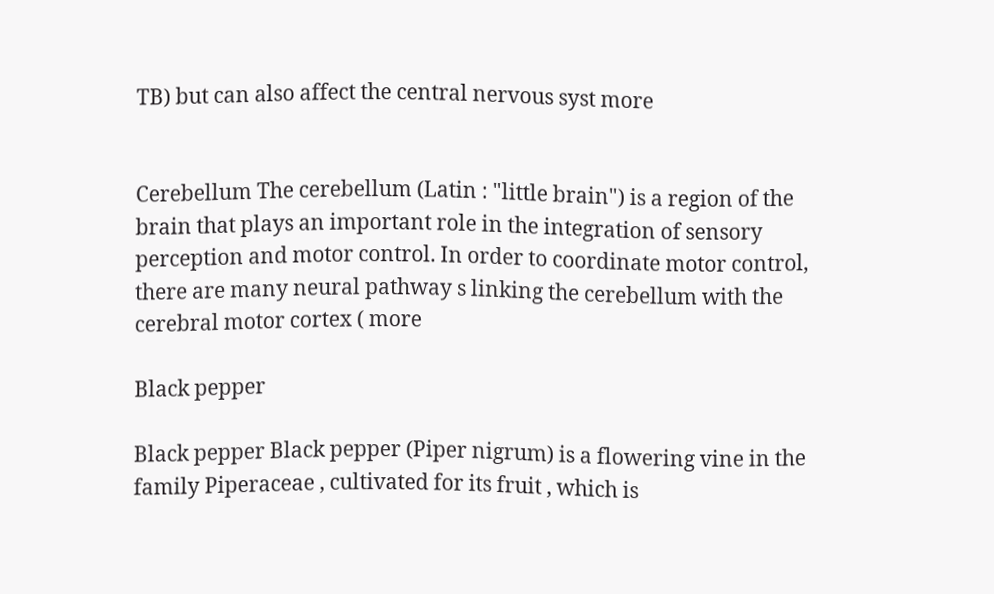TB) but can also affect the central nervous syst more


Cerebellum The cerebellum (Latin : "little brain") is a region of the brain that plays an important role in the integration of sensory perception and motor control. In order to coordinate motor control, there are many neural pathway s linking the cerebellum with the cerebral motor cortex ( more

Black pepper

Black pepper Black pepper (Piper nigrum) is a flowering vine in the family Piperaceae , cultivated for its fruit , which is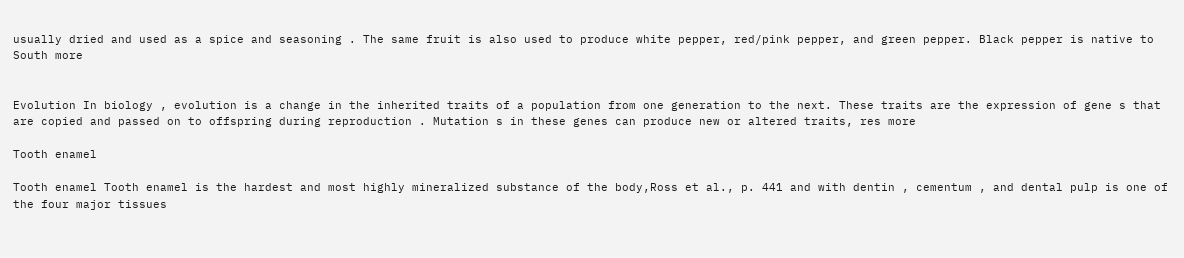usually dried and used as a spice and seasoning . The same fruit is also used to produce white pepper, red/pink pepper, and green pepper. Black pepper is native to South more


Evolution In biology , evolution is a change in the inherited traits of a population from one generation to the next. These traits are the expression of gene s that are copied and passed on to offspring during reproduction . Mutation s in these genes can produce new or altered traits, res more

Tooth enamel

Tooth enamel Tooth enamel is the hardest and most highly mineralized substance of the body,Ross et al., p. 441 and with dentin , cementum , and dental pulp is one of the four major tissues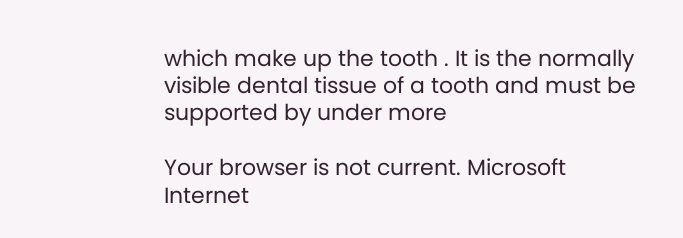which make up the tooth . It is the normally visible dental tissue of a tooth and must be supported by under more

Your browser is not current. Microsoft Internet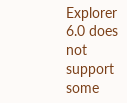Explorer 6.0 does not support some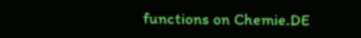functions on Chemie.DE